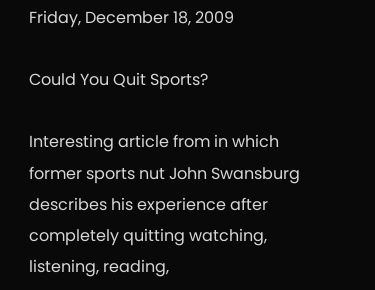Friday, December 18, 2009

Could You Quit Sports?

Interesting article from in which former sports nut John Swansburg describes his experience after completely quitting watching, listening, reading,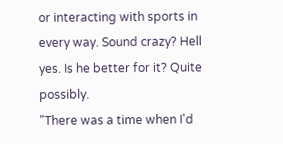or interacting with sports in every way. Sound crazy? Hell yes. Is he better for it? Quite possibly.
"There was a time when I'd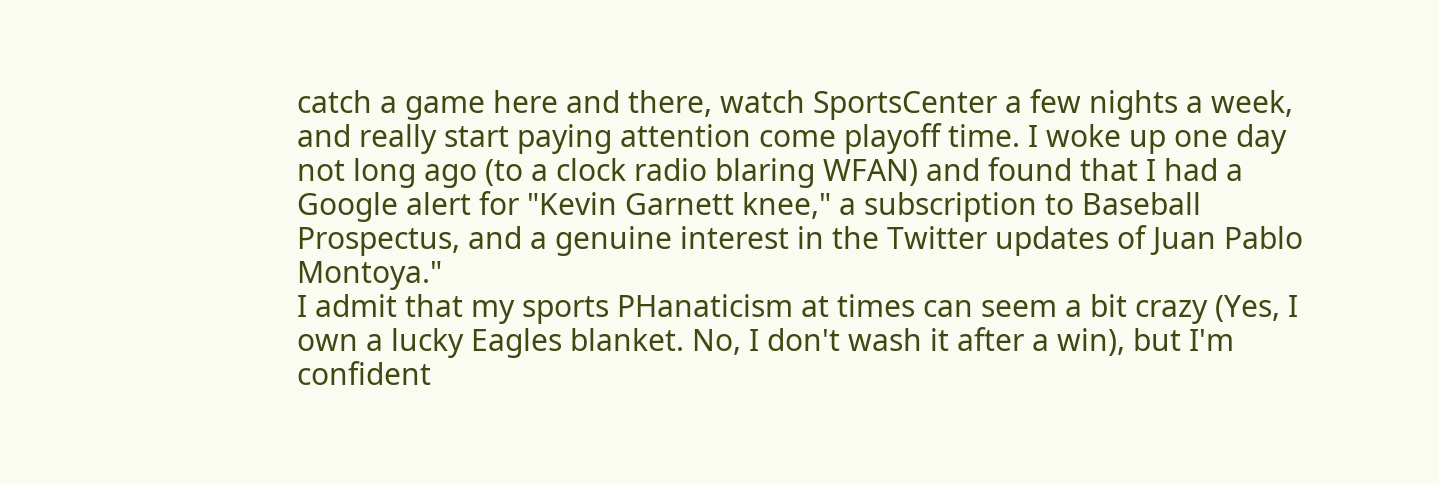catch a game here and there, watch SportsCenter a few nights a week, and really start paying attention come playoff time. I woke up one day not long ago (to a clock radio blaring WFAN) and found that I had a Google alert for "Kevin Garnett knee," a subscription to Baseball Prospectus, and a genuine interest in the Twitter updates of Juan Pablo Montoya."
I admit that my sports PHanaticism at times can seem a bit crazy (Yes, I own a lucky Eagles blanket. No, I don't wash it after a win), but I'm confident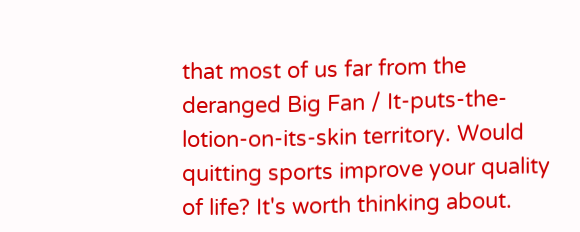that most of us far from the deranged Big Fan / It-puts-the-lotion-on-its-skin territory. Would quitting sports improve your quality of life? It's worth thinking about.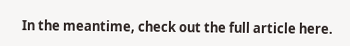In the meantime, check out the full article here.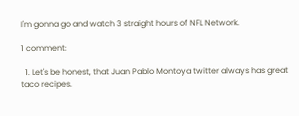I'm gonna go and watch 3 straight hours of NFL Network.

1 comment:

  1. Let's be honest, that Juan Pablo Montoya twitter always has great taco recipes.